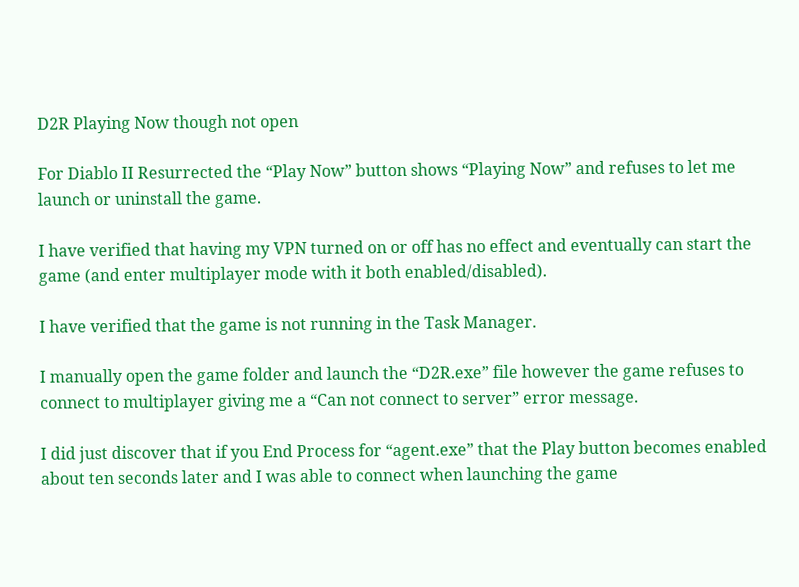D2R Playing Now though not open

For Diablo II Resurrected the “Play Now” button shows “Playing Now” and refuses to let me launch or uninstall the game.

I have verified that having my VPN turned on or off has no effect and eventually can start the game (and enter multiplayer mode with it both enabled/disabled).

I have verified that the game is not running in the Task Manager.

I manually open the game folder and launch the “D2R.exe” file however the game refuses to connect to multiplayer giving me a “Can not connect to server” error message.

I did just discover that if you End Process for “agent.exe” that the Play button becomes enabled about ten seconds later and I was able to connect when launching the game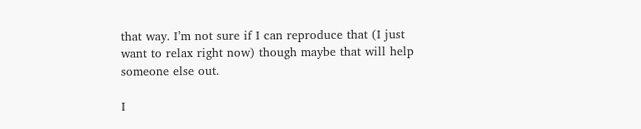that way. I’m not sure if I can reproduce that (I just want to relax right now) though maybe that will help someone else out.

I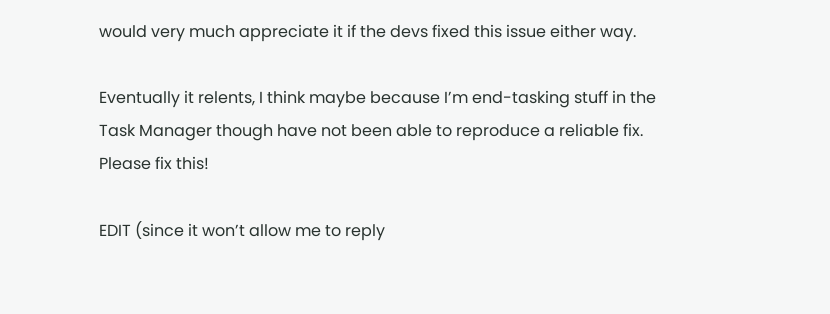would very much appreciate it if the devs fixed this issue either way.

Eventually it relents, I think maybe because I’m end-tasking stuff in the Task Manager though have not been able to reproduce a reliable fix. Please fix this!

EDIT (since it won’t allow me to reply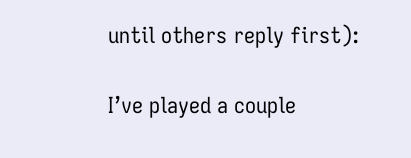until others reply first):

I’ve played a couple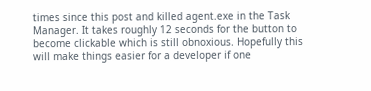times since this post and killed agent.exe in the Task Manager. It takes roughly 12 seconds for the button to become clickable which is still obnoxious. Hopefully this will make things easier for a developer if one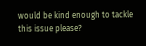would be kind enough to tackle this issue please?